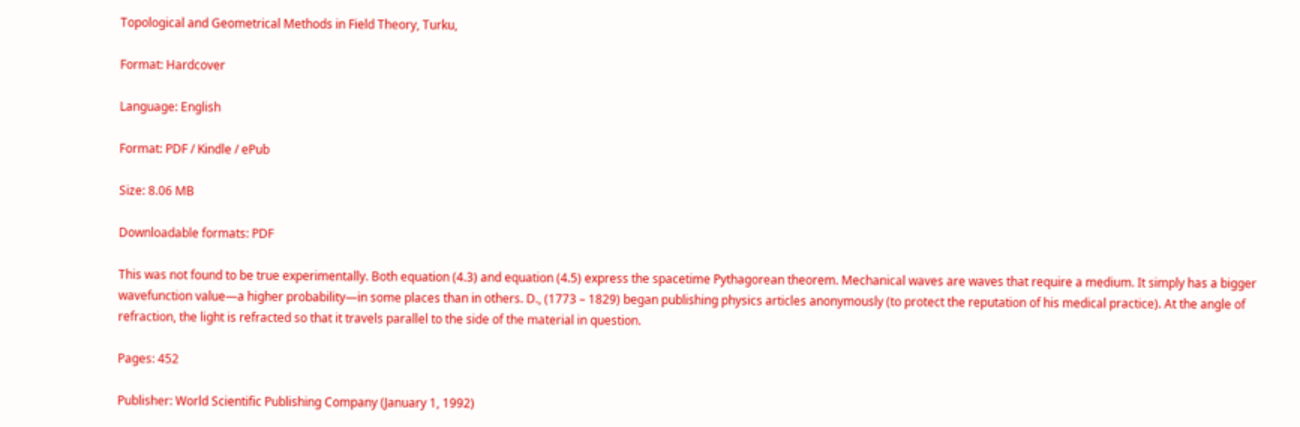Topological and Geometrical Methods in Field Theory, Turku,

Format: Hardcover

Language: English

Format: PDF / Kindle / ePub

Size: 8.06 MB

Downloadable formats: PDF

This was not found to be true experimentally. Both equation (4.3) and equation (4.5) express the spacetime Pythagorean theorem. Mechanical waves are waves that require a medium. It simply has a bigger wavefunction value—a higher probability—in some places than in others. D., (1773 – 1829) began publishing physics articles anonymously (to protect the reputation of his medical practice). At the angle of refraction, the light is refracted so that it travels parallel to the side of the material in question.

Pages: 452

Publisher: World Scientific Publishing Company (January 1, 1992)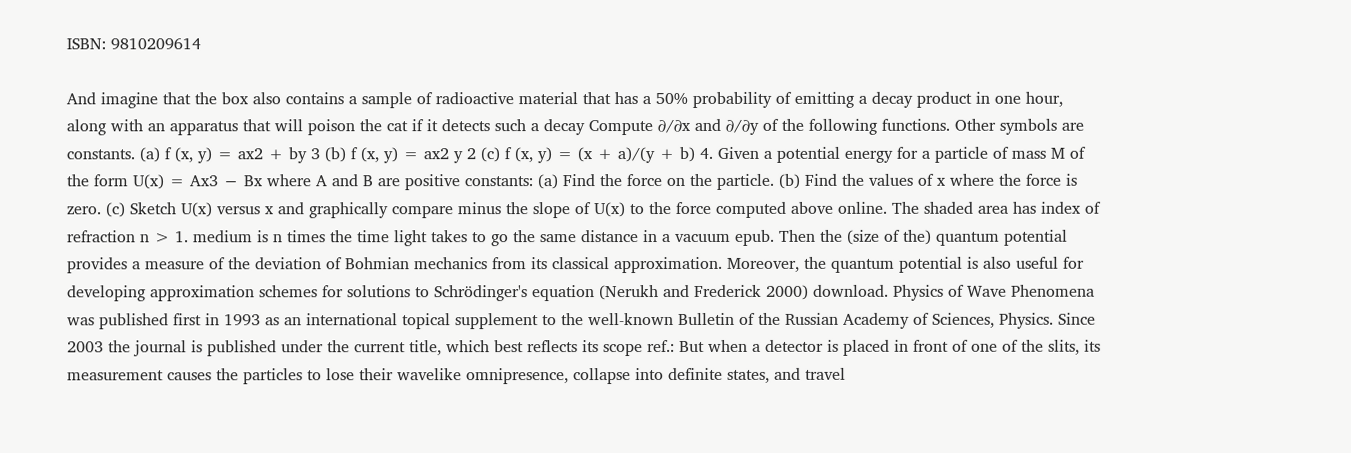ISBN: 9810209614

And imagine that the box also contains a sample of radioactive material that has a 50% probability of emitting a decay product in one hour, along with an apparatus that will poison the cat if it detects such a decay Compute ∂/∂x and ∂/∂y of the following functions. Other symbols are constants. (a) f (x, y) = ax2 + by 3 (b) f (x, y) = ax2 y 2 (c) f (x, y) = (x + a)/(y + b) 4. Given a potential energy for a particle of mass M of the form U(x) = Ax3 − Bx where A and B are positive constants: (a) Find the force on the particle. (b) Find the values of x where the force is zero. (c) Sketch U(x) versus x and graphically compare minus the slope of U(x) to the force computed above online. The shaded area has index of refraction n > 1. medium is n times the time light takes to go the same distance in a vacuum epub. Then the (size of the) quantum potential provides a measure of the deviation of Bohmian mechanics from its classical approximation. Moreover, the quantum potential is also useful for developing approximation schemes for solutions to Schrödinger's equation (Nerukh and Frederick 2000) download. Physics of Wave Phenomena was published first in 1993 as an international topical supplement to the well-known Bulletin of the Russian Academy of Sciences, Physics. Since 2003 the journal is published under the current title, which best reflects its scope ref.: But when a detector is placed in front of one of the slits, its measurement causes the particles to lose their wavelike omnipresence, collapse into definite states, and travel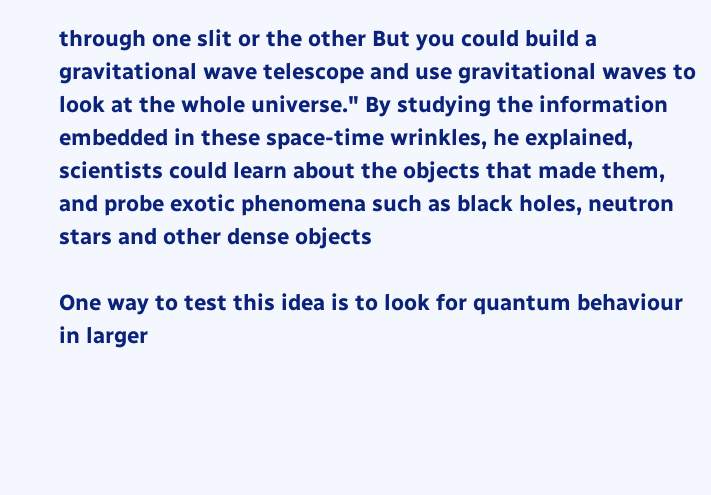through one slit or the other But you could build a gravitational wave telescope and use gravitational waves to look at the whole universe." By studying the information embedded in these space-time wrinkles, he explained, scientists could learn about the objects that made them, and probe exotic phenomena such as black holes, neutron stars and other dense objects

One way to test this idea is to look for quantum behaviour in larger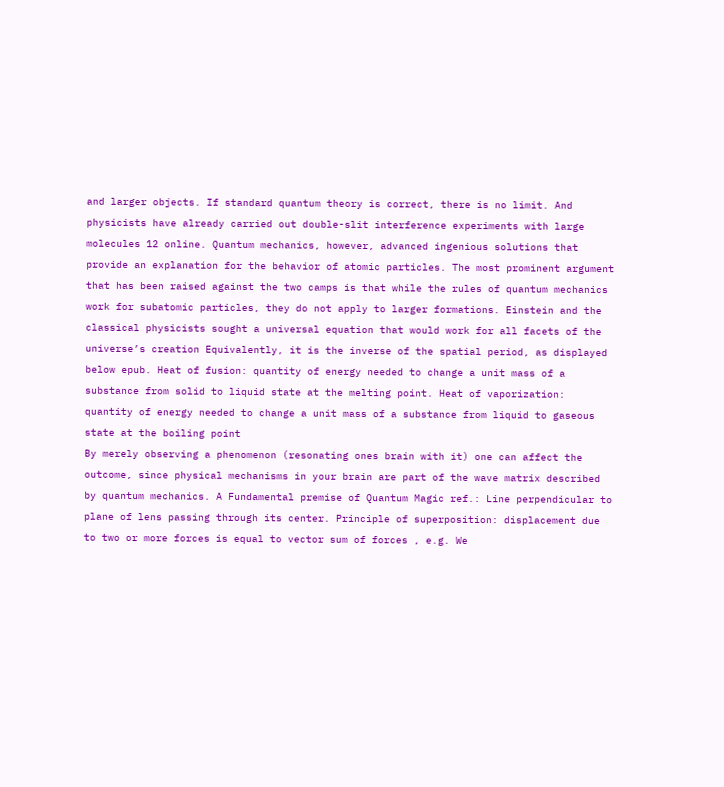and larger objects. If standard quantum theory is correct, there is no limit. And physicists have already carried out double-slit interference experiments with large molecules 12 online. Quantum mechanics, however, advanced ingenious solutions that provide an explanation for the behavior of atomic particles. The most prominent argument that has been raised against the two camps is that while the rules of quantum mechanics work for subatomic particles, they do not apply to larger formations. Einstein and the classical physicists sought a universal equation that would work for all facets of the universe’s creation Equivalently, it is the inverse of the spatial period, as displayed below epub. Heat of fusion: quantity of energy needed to change a unit mass of a substance from solid to liquid state at the melting point. Heat of vaporization: quantity of energy needed to change a unit mass of a substance from liquid to gaseous state at the boiling point
By merely observing a phenomenon (resonating ones brain with it) one can affect the outcome, since physical mechanisms in your brain are part of the wave matrix described by quantum mechanics. A Fundamental premise of Quantum Magic ref.: Line perpendicular to plane of lens passing through its center. Principle of superposition: displacement due to two or more forces is equal to vector sum of forces , e.g. We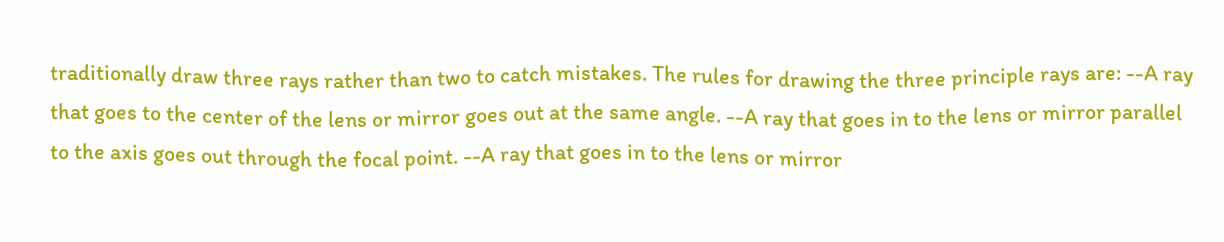traditionally draw three rays rather than two to catch mistakes. The rules for drawing the three principle rays are: --A ray that goes to the center of the lens or mirror goes out at the same angle. --A ray that goes in to the lens or mirror parallel to the axis goes out through the focal point. --A ray that goes in to the lens or mirror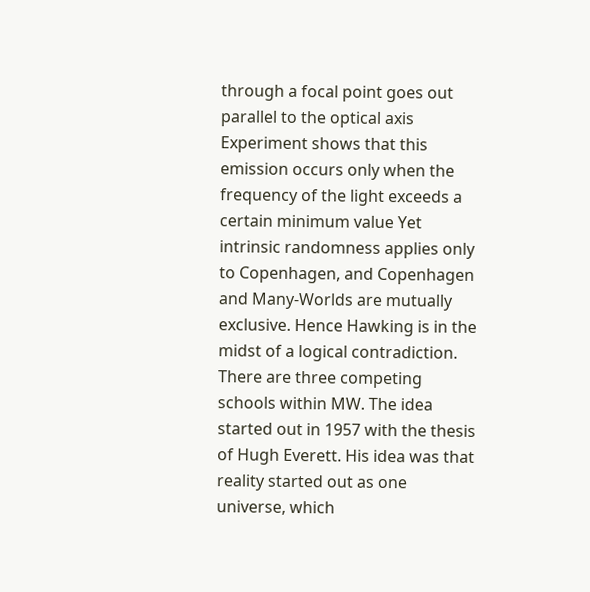through a focal point goes out parallel to the optical axis Experiment shows that this emission occurs only when the frequency of the light exceeds a certain minimum value Yet intrinsic randomness applies only to Copenhagen, and Copenhagen and Many-Worlds are mutually exclusive. Hence Hawking is in the midst of a logical contradiction. There are three competing schools within MW. The idea started out in 1957 with the thesis of Hugh Everett. His idea was that reality started out as one universe, which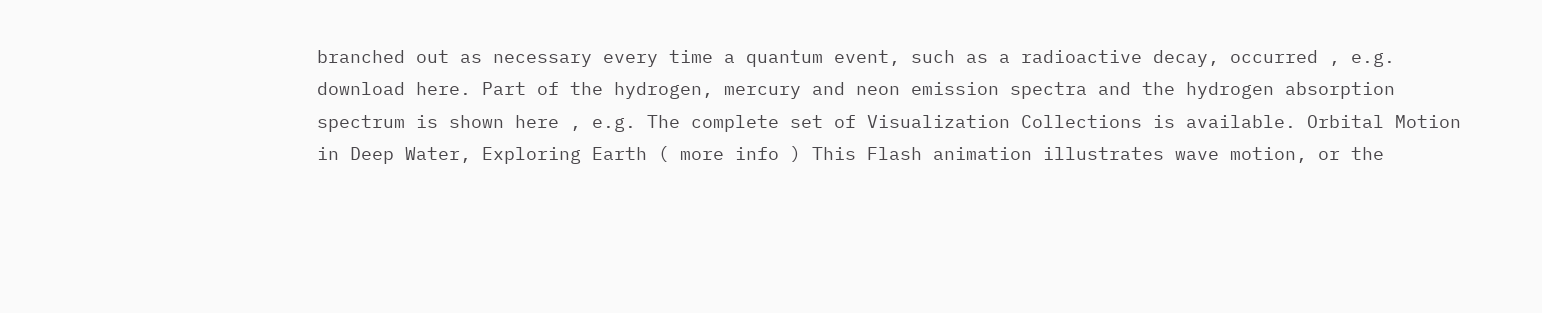branched out as necessary every time a quantum event, such as a radioactive decay, occurred , e.g. download here. Part of the hydrogen, mercury and neon emission spectra and the hydrogen absorption spectrum is shown here , e.g. The complete set of Visualization Collections is available. Orbital Motion in Deep Water, Exploring Earth ( more info ) This Flash animation illustrates wave motion, or the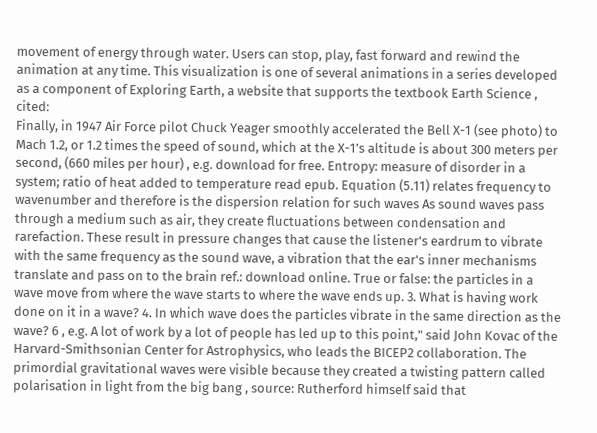movement of energy through water. Users can stop, play, fast forward and rewind the animation at any time. This visualization is one of several animations in a series developed as a component of Exploring Earth, a website that supports the textbook Earth Science , cited:
Finally, in 1947 Air Force pilot Chuck Yeager smoothly accelerated the Bell X-1 (see photo) to Mach 1.2, or 1.2 times the speed of sound, which at the X-1’s altitude is about 300 meters per second, (660 miles per hour) , e.g. download for free. Entropy: measure of disorder in a system; ratio of heat added to temperature read epub. Equation (5.11) relates frequency to wavenumber and therefore is the dispersion relation for such waves As sound waves pass through a medium such as air, they create fluctuations between condensation and rarefaction. These result in pressure changes that cause the listener's eardrum to vibrate with the same frequency as the sound wave, a vibration that the ear's inner mechanisms translate and pass on to the brain ref.: download online. True or false: the particles in a wave move from where the wave starts to where the wave ends up. 3. What is having work done on it in a wave? 4. In which wave does the particles vibrate in the same direction as the wave? 6 , e.g. A lot of work by a lot of people has led up to this point," said John Kovac of the Harvard-Smithsonian Center for Astrophysics, who leads the BICEP2 collaboration. The primordial gravitational waves were visible because they created a twisting pattern called polarisation in light from the big bang , source: Rutherford himself said that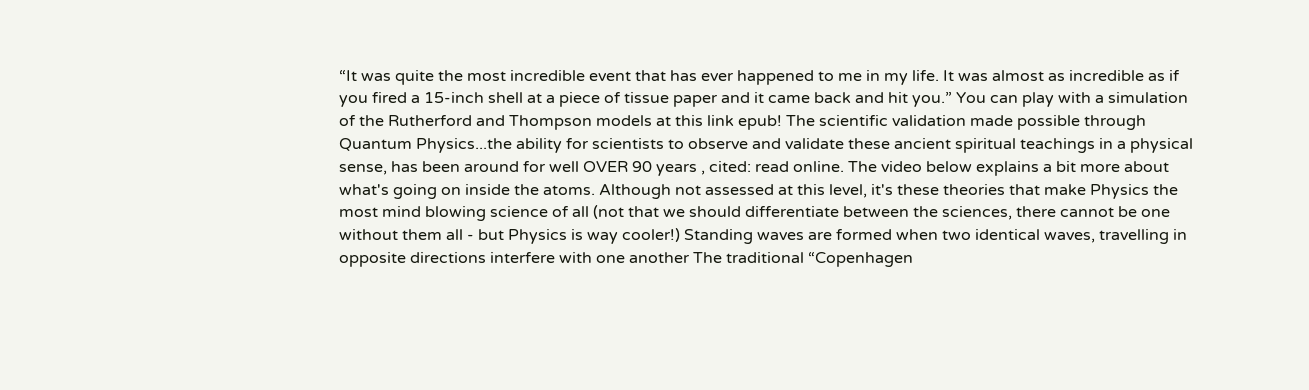“It was quite the most incredible event that has ever happened to me in my life. It was almost as incredible as if you fired a 15-inch shell at a piece of tissue paper and it came back and hit you.” You can play with a simulation of the Rutherford and Thompson models at this link epub! The scientific validation made possible through Quantum Physics...the ability for scientists to observe and validate these ancient spiritual teachings in a physical sense, has been around for well OVER 90 years , cited: read online. The video below explains a bit more about what's going on inside the atoms. Although not assessed at this level, it's these theories that make Physics the most mind blowing science of all (not that we should differentiate between the sciences, there cannot be one without them all - but Physics is way cooler!) Standing waves are formed when two identical waves, travelling in opposite directions interfere with one another The traditional “Copenhagen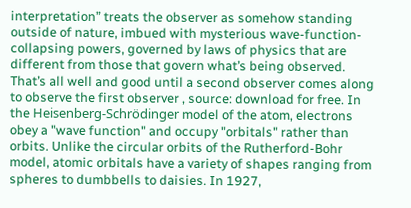interpretation” treats the observer as somehow standing outside of nature, imbued with mysterious wave-function-collapsing powers, governed by laws of physics that are different from those that govern what’s being observed. That’s all well and good until a second observer comes along to observe the first observer , source: download for free. In the Heisenberg-Schrödinger model of the atom, electrons obey a "wave function" and occupy "orbitals" rather than orbits. Unlike the circular orbits of the Rutherford-Bohr model, atomic orbitals have a variety of shapes ranging from spheres to dumbbells to daisies. In 1927,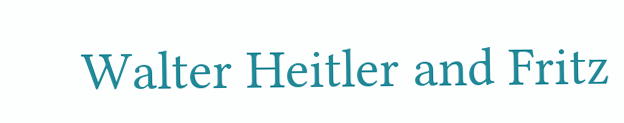Walter Heitler and Fritz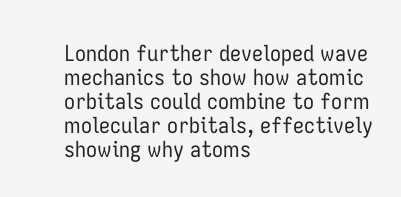London further developed wave mechanics to show how atomic orbitals could combine to form molecular orbitals, effectively showing why atoms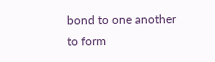bond to one another to form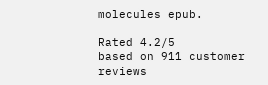molecules epub.

Rated 4.2/5
based on 911 customer reviews